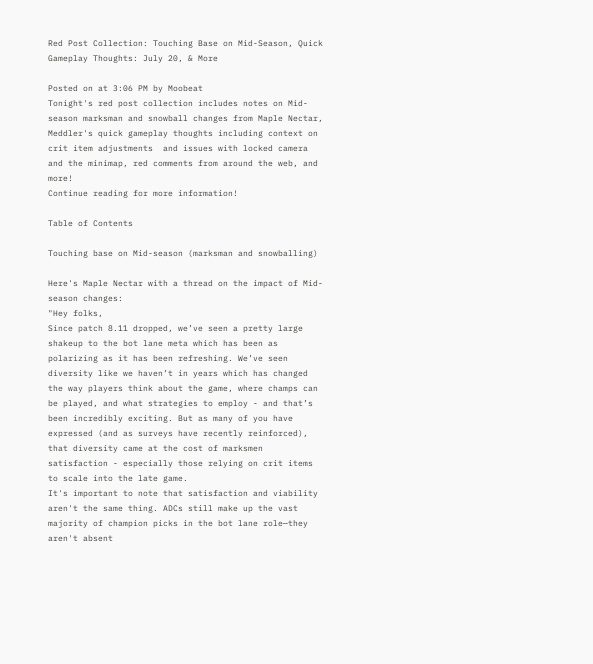Red Post Collection: Touching Base on Mid-Season, Quick Gameplay Thoughts: July 20, & More

Posted on at 3:06 PM by Moobeat
Tonight's red post collection includes notes on Mid-season marksman and snowball changes from Maple Nectar, Meddler's quick gameplay thoughts including context on crit item adjustments  and issues with locked camera and the minimap, red comments from around the web, and more!
Continue reading for more information!

Table of Contents

Touching base on Mid-season (marksman and snowballing)

Here's Maple Nectar with a thread on the impact of Mid-season changes:
"Hey folks,
Since patch 8.11 dropped, we’ve seen a pretty large shakeup to the bot lane meta which has been as polarizing as it has been refreshing. We’ve seen diversity like we haven’t in years which has changed the way players think about the game, where champs can be played, and what strategies to employ - and that’s been incredibly exciting. But as many of you have expressed (and as surveys have recently reinforced), that diversity came at the cost of marksmen satisfaction - especially those relying on crit items to scale into the late game.
It's important to note that satisfaction and viability aren't the same thing. ADCs still make up the vast majority of champion picks in the bot lane role—they aren't absent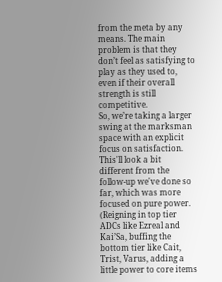from the meta by any means. The main problem is that they don’t feel as satisfying to play as they used to, even if their overall strength is still competitive.
So, we’re taking a larger swing at the marksman space with an explicit focus on satisfaction. This'll look a bit different from the follow-up we've done so far, which was more focused on pure power. (Reigning in top tier ADCs like Ezreal and Kai’Sa, buffing the bottom tier like Cait, Trist, Varus, adding a little power to core items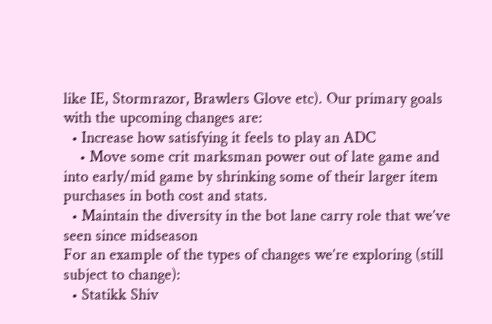like IE, Stormrazor, Brawlers Glove etc). Our primary goals with the upcoming changes are:
  • Increase how satisfying it feels to play an ADC
    • Move some crit marksman power out of late game and into early/mid game by shrinking some of their larger item purchases in both cost and stats.
  • Maintain the diversity in the bot lane carry role that we’ve seen since midseason
For an example of the types of changes we’re exploring (still subject to change):
  • Statikk Shiv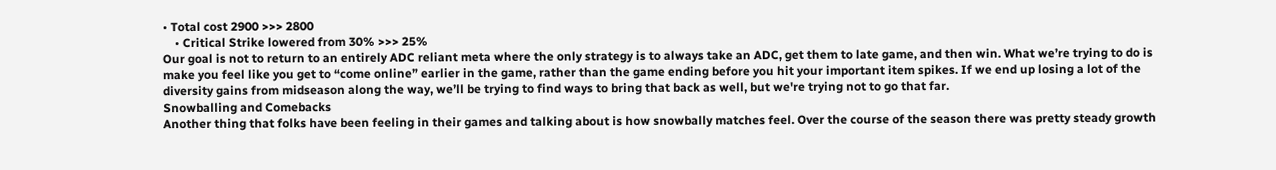• Total cost 2900 >>> 2800
    • Critical Strike lowered from 30% >>> 25%
Our goal is not to return to an entirely ADC reliant meta where the only strategy is to always take an ADC, get them to late game, and then win. What we’re trying to do is make you feel like you get to “come online” earlier in the game, rather than the game ending before you hit your important item spikes. If we end up losing a lot of the diversity gains from midseason along the way, we’ll be trying to find ways to bring that back as well, but we're trying not to go that far.
Snowballing and Comebacks
Another thing that folks have been feeling in their games and talking about is how snowbally matches feel. Over the course of the season there was pretty steady growth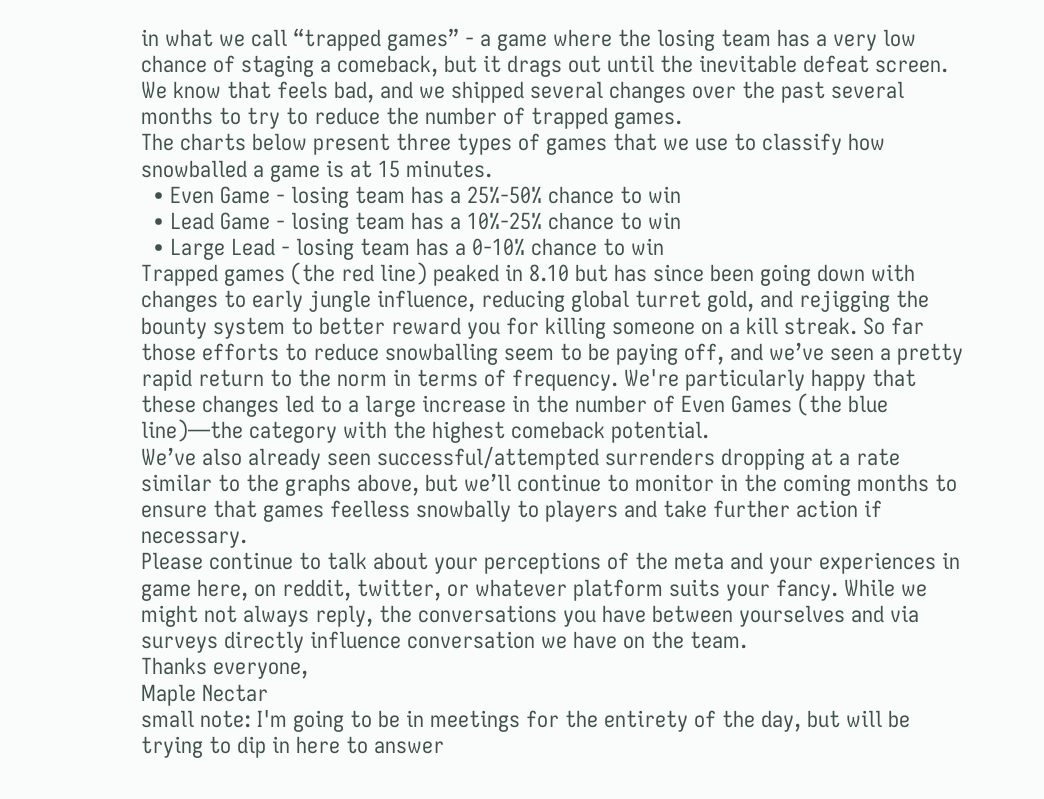in what we call “trapped games” - a game where the losing team has a very low chance of staging a comeback, but it drags out until the inevitable defeat screen. We know that feels bad, and we shipped several changes over the past several months to try to reduce the number of trapped games.
The charts below present three types of games that we use to classify how snowballed a game is at 15 minutes.
  • Even Game - losing team has a 25%-50% chance to win
  • Lead Game - losing team has a 10%-25% chance to win
  • Large Lead - losing team has a 0-10% chance to win
Trapped games (the red line) peaked in 8.10 but has since been going down with changes to early jungle influence, reducing global turret gold, and rejigging the bounty system to better reward you for killing someone on a kill streak. So far those efforts to reduce snowballing seem to be paying off, and we’ve seen a pretty rapid return to the norm in terms of frequency. We're particularly happy that these changes led to a large increase in the number of Even Games (the blue line)—the category with the highest comeback potential.
We’ve also already seen successful/attempted surrenders dropping at a rate similar to the graphs above, but we’ll continue to monitor in the coming months to ensure that games feelless snowbally to players and take further action if necessary.
Please continue to talk about your perceptions of the meta and your experiences in game here, on reddit, twitter, or whatever platform suits your fancy. While we might not always reply, the conversations you have between yourselves and via surveys directly influence conversation we have on the team.
Thanks everyone,
Maple Nectar
small note: I'm going to be in meetings for the entirety of the day, but will be trying to dip in here to answer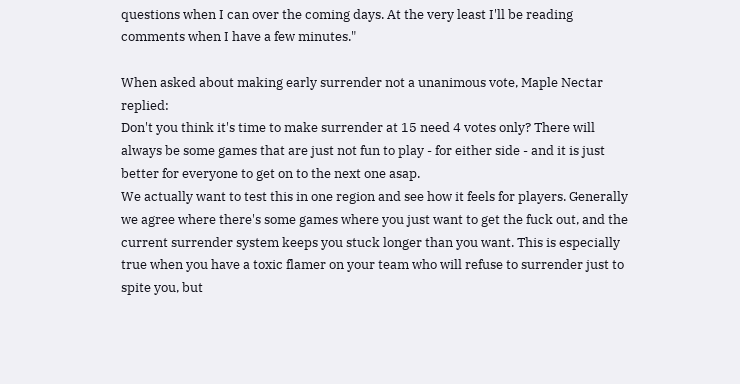questions when I can over the coming days. At the very least I'll be reading comments when I have a few minutes."

When asked about making early surrender not a unanimous vote, Maple Nectar replied:
Don't you think it's time to make surrender at 15 need 4 votes only? There will always be some games that are just not fun to play - for either side - and it is just better for everyone to get on to the next one asap.
We actually want to test this in one region and see how it feels for players. Generally we agree where there's some games where you just want to get the fuck out, and the current surrender system keeps you stuck longer than you want. This is especially true when you have a toxic flamer on your team who will refuse to surrender just to spite you, but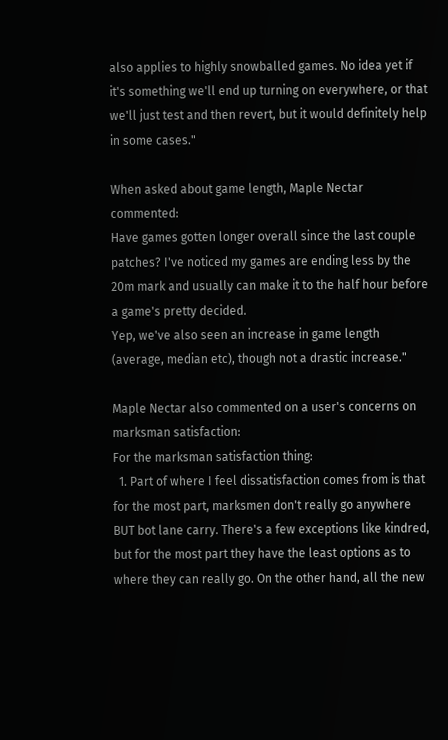also applies to highly snowballed games. No idea yet if it's something we'll end up turning on everywhere, or that we'll just test and then revert, but it would definitely help in some cases."

When asked about game length, Maple Nectar commented:
Have games gotten longer overall since the last couple patches? I've noticed my games are ending less by the 20m mark and usually can make it to the half hour before a game's pretty decided.
Yep, we've also seen an increase in game length (average, median etc), though not a drastic increase."

Maple Nectar also commented on a user's concerns on marksman satisfaction:
For the marksman satisfaction thing:
  1. Part of where I feel dissatisfaction comes from is that for the most part, marksmen don't really go anywhere BUT bot lane carry. There's a few exceptions like kindred, but for the most part they have the least options as to where they can really go. On the other hand, all the new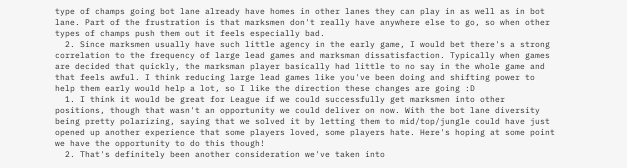type of champs going bot lane already have homes in other lanes they can play in as well as in bot lane. Part of the frustration is that marksmen don't really have anywhere else to go, so when other types of champs push them out it feels especially bad.
  2. Since marksmen usually have such little agency in the early game, I would bet there's a strong correlation to the frequency of large lead games and marksman dissatisfaction. Typically when games are decided that quickly, the marksman player basically had little to no say in the whole game and that feels awful. I think reducing large lead games like you've been doing and shifting power to help them early would help a lot, so I like the direction these changes are going :D
  1. I think it would be great for League if we could successfully get marksmen into other positions, though that wasn't an opportunity we could deliver on now. With the bot lane diversity being pretty polarizing, saying that we solved it by letting them to mid/top/jungle could have just opened up another experience that some players loved, some players hate. Here's hoping at some point we have the opportunity to do this though!
  2. That's definitely been another consideration we've taken into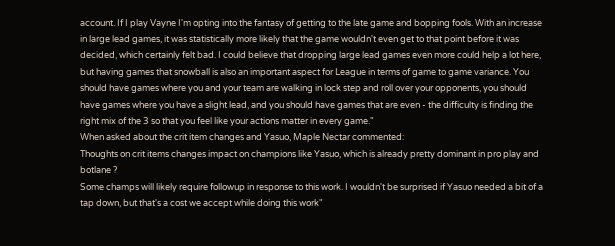account. If I play Vayne I'm opting into the fantasy of getting to the late game and bopping fools. With an increase in large lead games, it was statistically more likely that the game wouldn't even get to that point before it was decided, which certainly felt bad. I could believe that dropping large lead games even more could help a lot here, but having games that snowball is also an important aspect for League in terms of game to game variance. You should have games where you and your team are walking in lock step and roll over your opponents, you should have games where you have a slight lead, and you should have games that are even - the difficulty is finding the right mix of the 3 so that you feel like your actions matter in every game."
When asked about the crit item changes and Yasuo, Maple Nectar commented:
Thoughts on crit items changes impact on champions like Yasuo, which is already pretty dominant in pro play and botlane ?
Some champs will likely require followup in response to this work. I wouldn't be surprised if Yasuo needed a bit of a tap down, but that's a cost we accept while doing this work"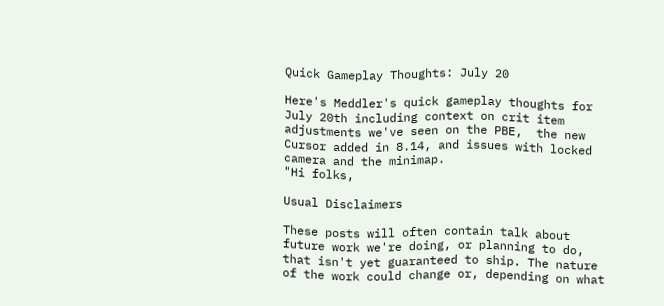Quick Gameplay Thoughts: July 20

Here's Meddler's quick gameplay thoughts for July 20th including context on crit item adjustments we've seen on the PBE,  the new Cursor added in 8.14, and issues with locked camera and the minimap.
"Hi folks,

Usual Disclaimers

These posts will often contain talk about future work we're doing, or planning to do, that isn't yet guaranteed to ship. The nature of the work could change or, depending on what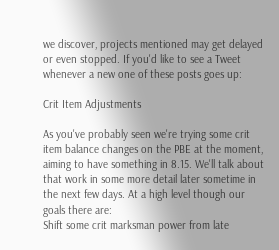we discover, projects mentioned may get delayed or even stopped. If you'd like to see a Tweet whenever a new one of these posts goes up:

Crit Item Adjustments

As you've probably seen we're trying some crit item balance changes on the PBE at the moment, aiming to have something in 8.15. We'll talk about that work in some more detail later sometime in the next few days. At a high level though our goals there are:
Shift some crit marksman power from late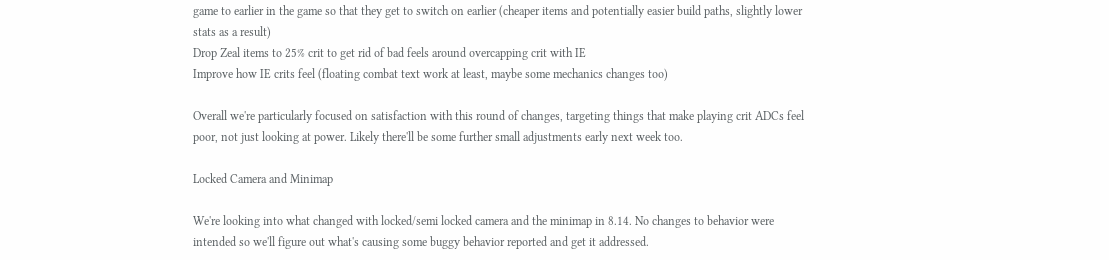game to earlier in the game so that they get to switch on earlier (cheaper items and potentially easier build paths, slightly lower stats as a result)
Drop Zeal items to 25% crit to get rid of bad feels around overcapping crit with IE
Improve how IE crits feel (floating combat text work at least, maybe some mechanics changes too)

Overall we're particularly focused on satisfaction with this round of changes, targeting things that make playing crit ADCs feel poor, not just looking at power. Likely there'll be some further small adjustments early next week too.

Locked Camera and Minimap

We're looking into what changed with locked/semi locked camera and the minimap in 8.14. No changes to behavior were intended so we'll figure out what's causing some buggy behavior reported and get it addressed.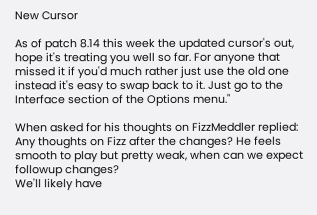New Cursor

As of patch 8.14 this week the updated cursor's out, hope it's treating you well so far. For anyone that missed it if you'd much rather just use the old one instead it's easy to swap back to it. Just go to the Interface section of the Options menu."

When asked for his thoughts on FizzMeddler replied:
Any thoughts on Fizz after the changes? He feels smooth to play but pretty weak, when can we expect followup changes?
We'll likely have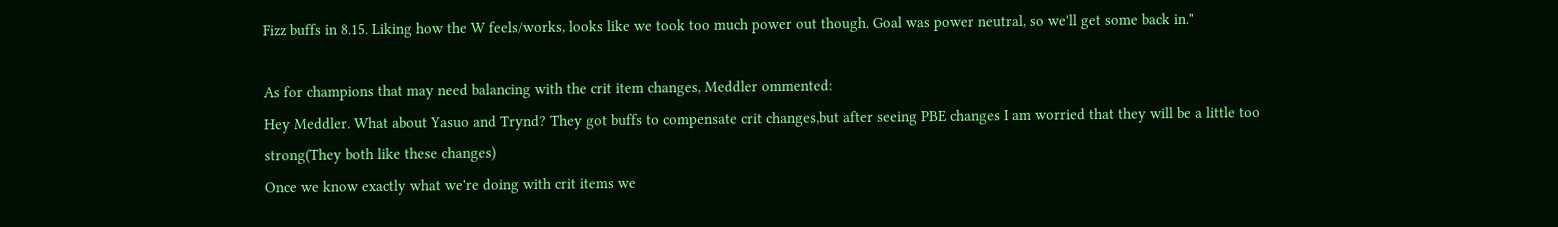Fizz buffs in 8.15. Liking how the W feels/works, looks like we took too much power out though. Goal was power neutral, so we'll get some back in."

As for champions that may need balancing with the crit item changes, Meddler ommented:
Hey Meddler. What about Yasuo and Trynd? They got buffs to compensate crit changes,but after seeing PBE changes I am worried that they will be a little too strong(They both like these changes)
Once we know exactly what we're doing with crit items we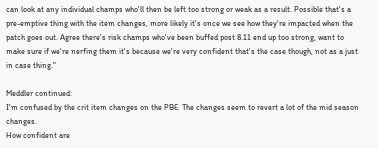can look at any individual champs who'll then be left too strong or weak as a result. Possible that's a pre-emptive thing with the item changes, more likely it's once we see how they're impacted when the patch goes out. Agree there's risk champs who've been buffed post 8.11 end up too strong, want to make sure if we're nerfing them it's because we're very confident that's the case though, not as a just in case thing."

Meddler continued:
I'm confused by the crit item changes on the PBE. The changes seem to revert a lot of the mid season changes.
How confident are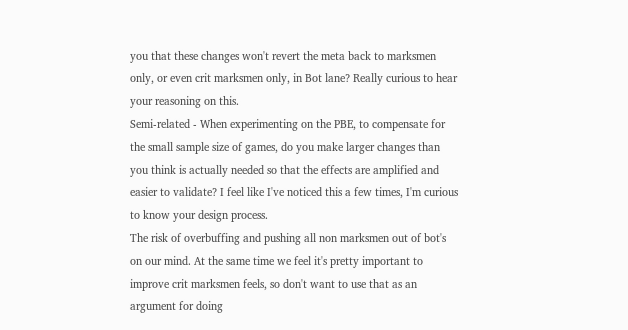you that these changes won't revert the meta back to marksmen only, or even crit marksmen only, in Bot lane? Really curious to hear your reasoning on this.
Semi-related - When experimenting on the PBE, to compensate for the small sample size of games, do you make larger changes than you think is actually needed so that the effects are amplified and easier to validate? I feel like I've noticed this a few times, I'm curious to know your design process.
The risk of overbuffing and pushing all non marksmen out of bot's on our mind. At the same time we feel it's pretty important to improve crit marksmen feels, so don't want to use that as an argument for doing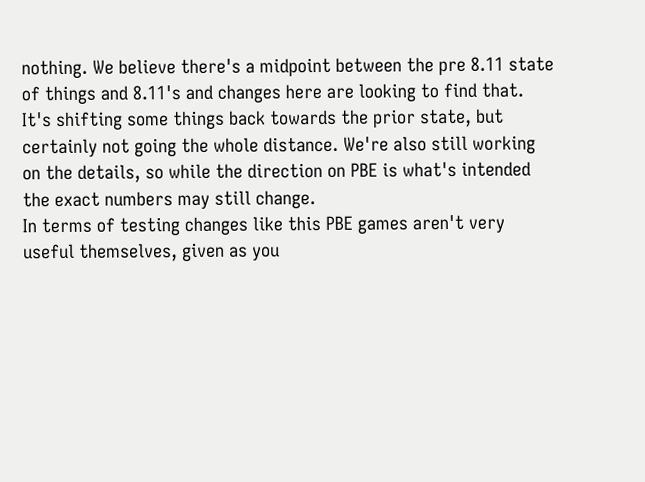nothing. We believe there's a midpoint between the pre 8.11 state of things and 8.11's and changes here are looking to find that. It's shifting some things back towards the prior state, but certainly not going the whole distance. We're also still working on the details, so while the direction on PBE is what's intended the exact numbers may still change.
In terms of testing changes like this PBE games aren't very useful themselves, given as you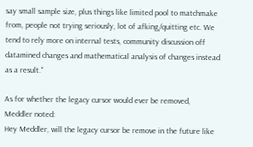say small sample size, plus things like limited pool to matchmake from, people not trying seriously, lot of afking/quitting etc. We tend to rely more on internal tests, community discussion off datamined changes and mathematical analysis of changes instead as a result."

As for whether the legacy cursor would ever be removed, Meddler noted:
Hey Meddler, will the legacy cursor be remove in the future like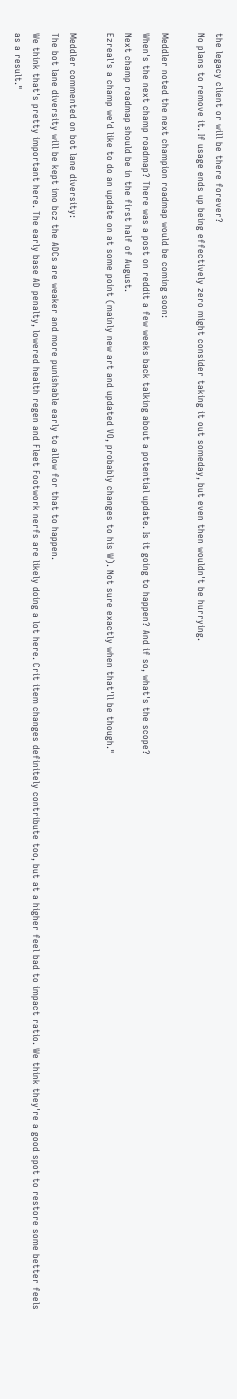the legacy client or will be there forever?
No plans to remove it. If usage ends up being effectively zero might consider taking it out someday, but even then wouldn't be hurrying.

Meddler noted the next champion roadmap would be coming soon:
When's the next champ roadmap? There was a post on reddit a few weeks back talking about a potential update. Is it going to happen? And if so, what's the scope?
Next champ roadmap should be in the first half of August.
Ezreal's a champ we'd like to do an update on at some point (mainly new art and updated VO, probably changes to his W). Not sure exactly when that'll be though."

Meddler commented on bot lane diversity:
The bot lane diversity will be kept imo bcz the ADCs are weaker and more punishable early to allow for that to happen.
We think that's pretty important here. The early base AD penalty, lowered health regen and Fleet Footwork nerfs are likely doing a lot here. Crit item changes definitely contribute too, but at a higher feel bad to impact ratio. We think they're a good spot to restore some better feels as a result."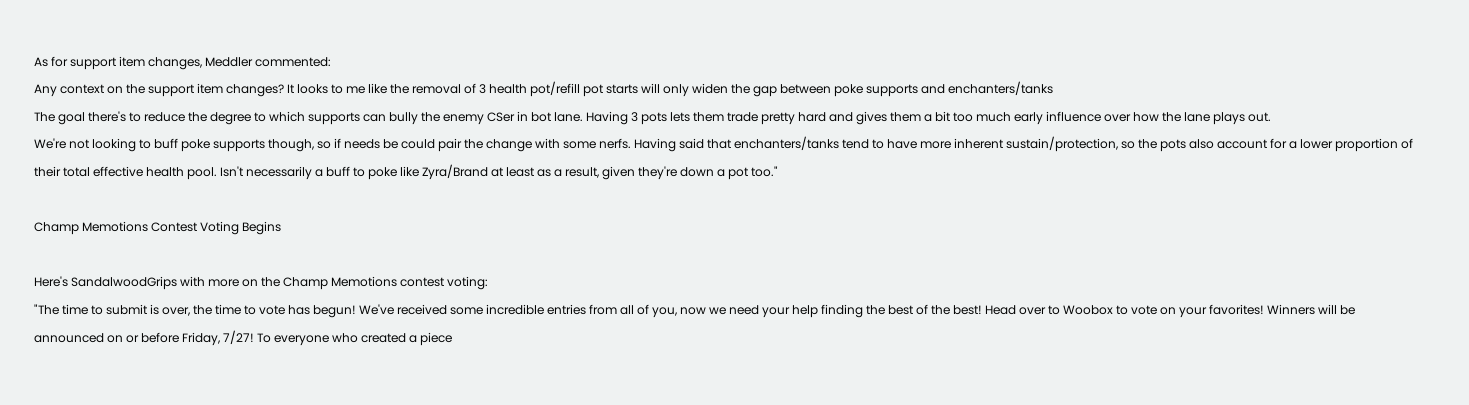As for support item changes, Meddler commented:
Any context on the support item changes? It looks to me like the removal of 3 health pot/refill pot starts will only widen the gap between poke supports and enchanters/tanks
The goal there's to reduce the degree to which supports can bully the enemy CSer in bot lane. Having 3 pots lets them trade pretty hard and gives them a bit too much early influence over how the lane plays out.
We're not looking to buff poke supports though, so if needs be could pair the change with some nerfs. Having said that enchanters/tanks tend to have more inherent sustain/protection, so the pots also account for a lower proportion of their total effective health pool. Isn't necessarily a buff to poke like Zyra/Brand at least as a result, given they're down a pot too."

Champ Memotions Contest Voting Begins

Here's SandalwoodGrips with more on the Champ Memotions contest voting:
"The time to submit is over, the time to vote has begun! We've received some incredible entries from all of you, now we need your help finding the best of the best! Head over to Woobox to vote on your favorites! Winners will be announced on or before Friday, 7/27! To everyone who created a piece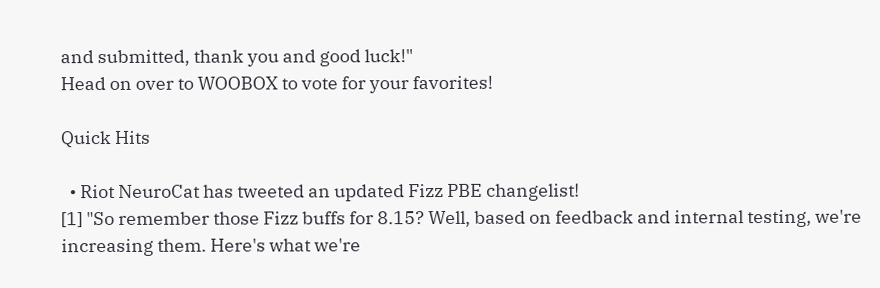and submitted, thank you and good luck!"
Head on over to WOOBOX to vote for your favorites!

Quick Hits

  • Riot NeuroCat has tweeted an updated Fizz PBE changelist!
[1] "So remember those Fizz buffs for 8.15? Well, based on feedback and internal testing, we're increasing them. Here's what we're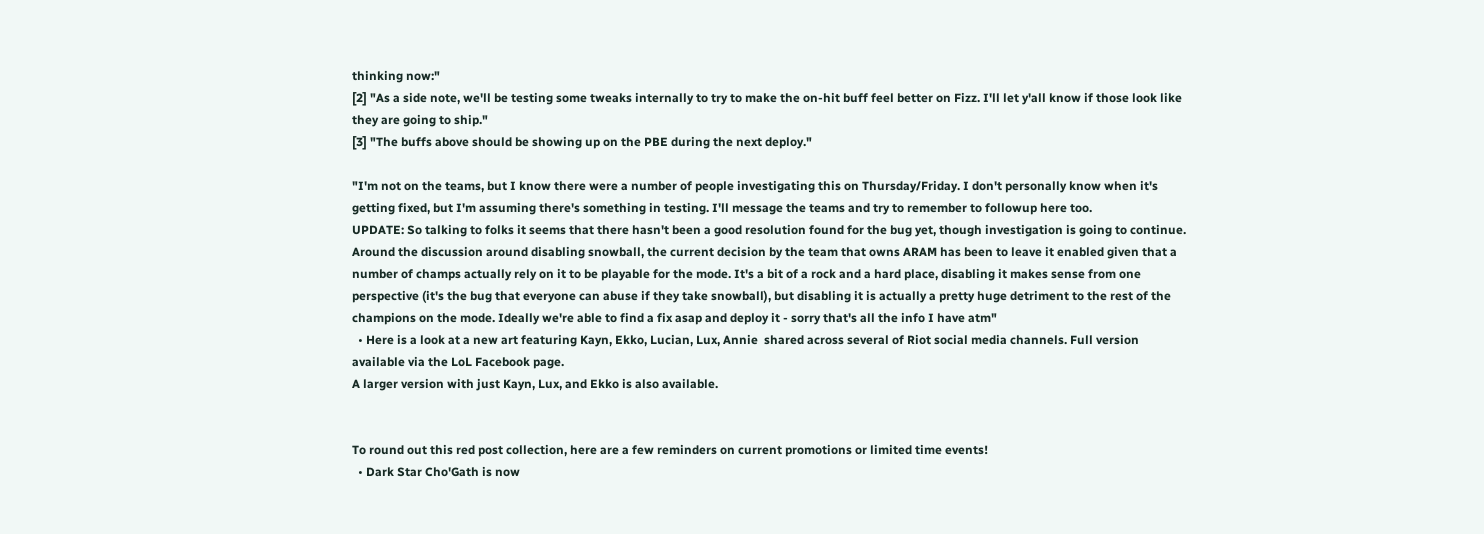thinking now:"
[2] "As a side note, we'll be testing some tweaks internally to try to make the on-hit buff feel better on Fizz. I'll let y'all know if those look like they are going to ship."
[3] "The buffs above should be showing up on the PBE during the next deploy."

"I'm not on the teams, but I know there were a number of people investigating this on Thursday/Friday. I don't personally know when it's getting fixed, but I'm assuming there's something in testing. I'll message the teams and try to remember to followup here too.
UPDATE: So talking to folks it seems that there hasn't been a good resolution found for the bug yet, though investigation is going to continue. Around the discussion around disabling snowball, the current decision by the team that owns ARAM has been to leave it enabled given that a number of champs actually rely on it to be playable for the mode. It's a bit of a rock and a hard place, disabling it makes sense from one perspective (it's the bug that everyone can abuse if they take snowball), but disabling it is actually a pretty huge detriment to the rest of the champions on the mode. Ideally we're able to find a fix asap and deploy it - sorry that's all the info I have atm"
  • Here is a look at a new art featuring Kayn, Ekko, Lucian, Lux, Annie  shared across several of Riot social media channels. Full version available via the LoL Facebook page.
A larger version with just Kayn, Lux, and Ekko is also available.


To round out this red post collection, here are a few reminders on current promotions or limited time events!
  • Dark Star Cho'Gath is now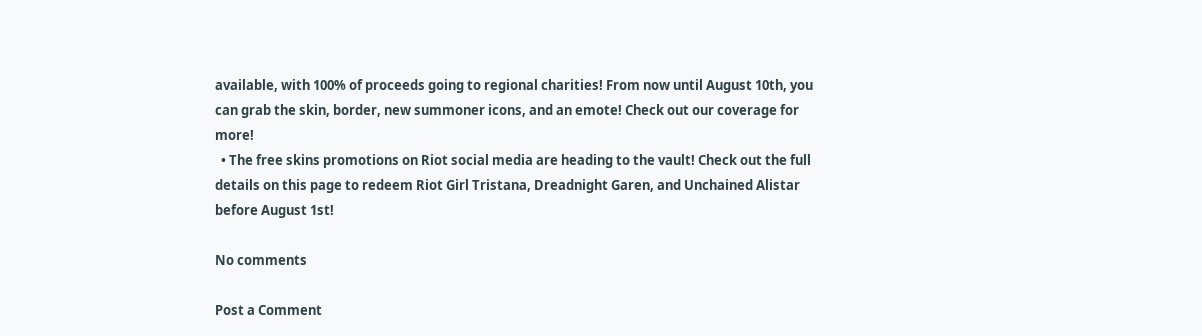available, with 100% of proceeds going to regional charities! From now until August 10th, you can grab the skin, border, new summoner icons, and an emote! Check out our coverage for more!
  • The free skins promotions on Riot social media are heading to the vault! Check out the full details on this page to redeem Riot Girl Tristana, Dreadnight Garen, and Unchained Alistar before August 1st!

No comments

Post a Comment